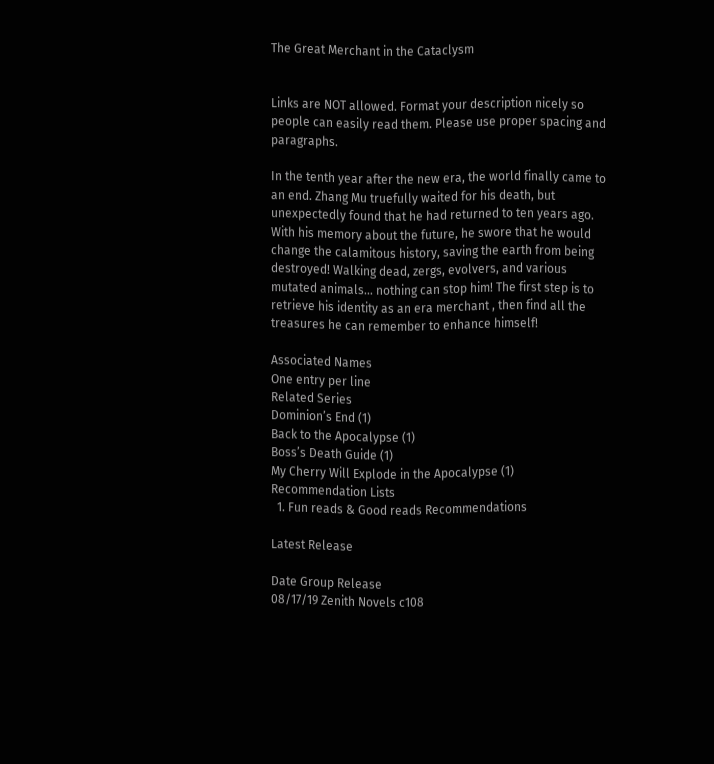The Great Merchant in the Cataclysm


Links are NOT allowed. Format your description nicely so people can easily read them. Please use proper spacing and paragraphs.

In the tenth year after the new era, the world finally came to an end. Zhang Mu truefully waited for his death, but unexpectedly found that he had returned to ten years ago. With his memory about the future, he swore that he would change the calamitous history, saving the earth from being destroyed! Walking dead, zergs, evolvers, and various mutated animals… nothing can stop him! The first step is to retrieve his identity as an era merchant , then find all the treasures he can remember to enhance himself!

Associated Names
One entry per line
Related Series
Dominion’s End (1)
Back to the Apocalypse (1)
Boss’s Death Guide (1)
My Cherry Will Explode in the Apocalypse (1)
Recommendation Lists
  1. Fun reads & Good reads Recommendations

Latest Release

Date Group Release
08/17/19 Zenith Novels c108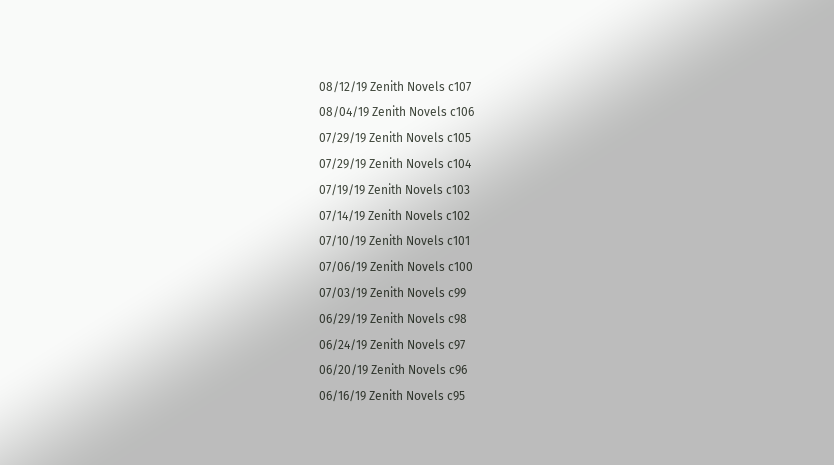08/12/19 Zenith Novels c107
08/04/19 Zenith Novels c106
07/29/19 Zenith Novels c105
07/29/19 Zenith Novels c104
07/19/19 Zenith Novels c103
07/14/19 Zenith Novels c102
07/10/19 Zenith Novels c101
07/06/19 Zenith Novels c100
07/03/19 Zenith Novels c99
06/29/19 Zenith Novels c98
06/24/19 Zenith Novels c97
06/20/19 Zenith Novels c96
06/16/19 Zenith Novels c95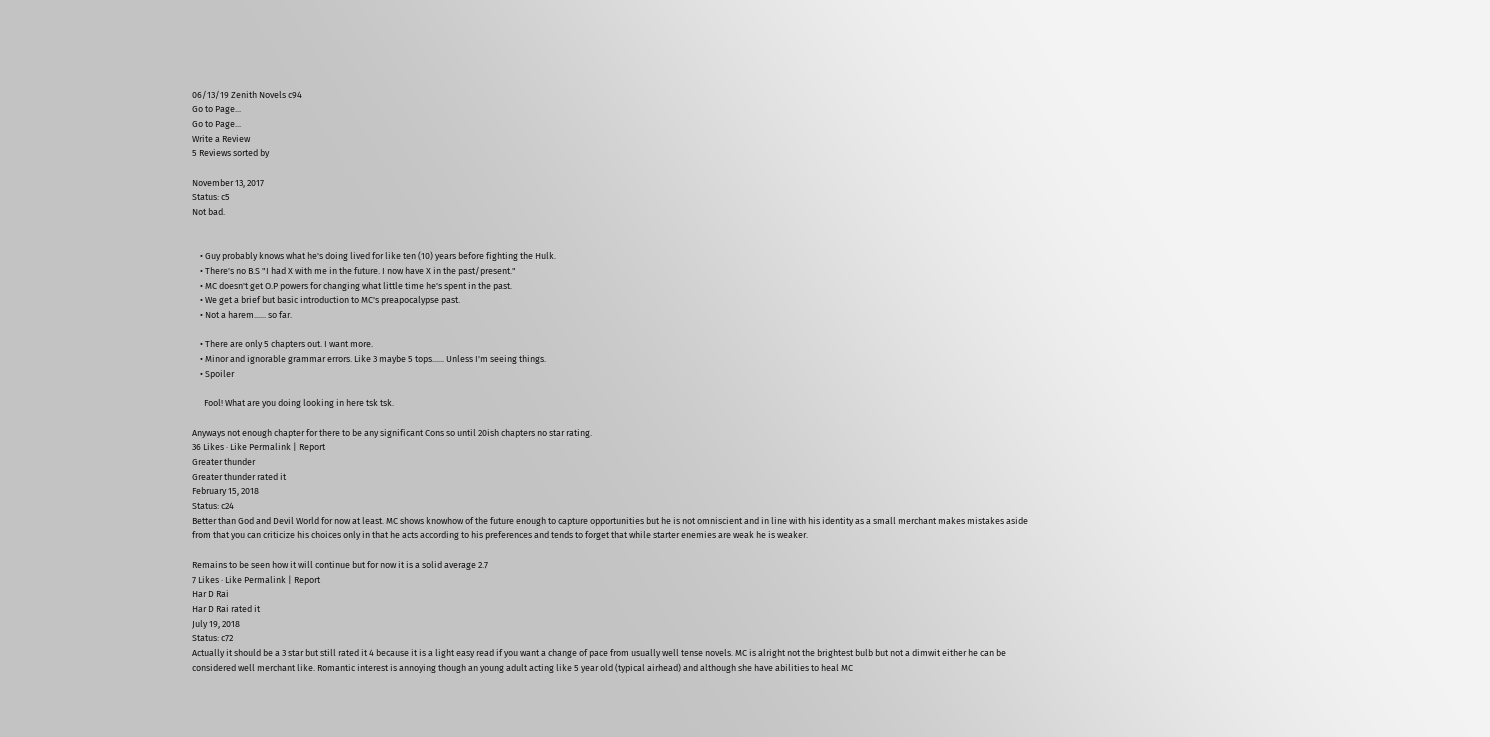06/13/19 Zenith Novels c94
Go to Page...
Go to Page...
Write a Review
5 Reviews sorted by

November 13, 2017
Status: c5
Not bad.


    • Guy probably knows what he's doing lived for like ten (10) years before fighting the Hulk.
    • There's no B.S "I had X with me in the future. I now have X in the past/present."
    • MC doesn't get O.P powers for changing what little time he's spent in the past.
    • We get a brief but basic introduction to MC's preapocalypse past.
    • Not a harem...... so far.

    • There are only 5 chapters out. I want more.
    • Minor and ignorable grammar errors. Like 3 maybe 5 tops...... Unless I'm seeing things.
    • Spoiler

      Fool! What are you doing looking in here tsk tsk.

Anyways not enough chapter for there to be any significant Cons so until 20ish chapters no star rating.
36 Likes · Like Permalink | Report
Greater thunder
Greater thunder rated it
February 15, 2018
Status: c24
Better than God and Devil World for now at least. MC shows knowhow of the future enough to capture opportunities but he is not omniscient and in line with his identity as a small merchant makes mistakes aside from that you can criticize his choices only in that he acts according to his preferences and tends to forget that while starter enemies are weak he is weaker.

Remains to be seen how it will continue but for now it is a solid average 2.7
7 Likes · Like Permalink | Report
Har D Rai
Har D Rai rated it
July 19, 2018
Status: c72
Actually it should be a 3 star but still rated it 4 because it is a light easy read if you want a change of pace from usually well tense novels. MC is alright not the brightest bulb but not a dimwit either he can be considered well merchant like. Romantic interest is annoying though an young adult acting like 5 year old (typical airhead) and although she have abilities to heal MC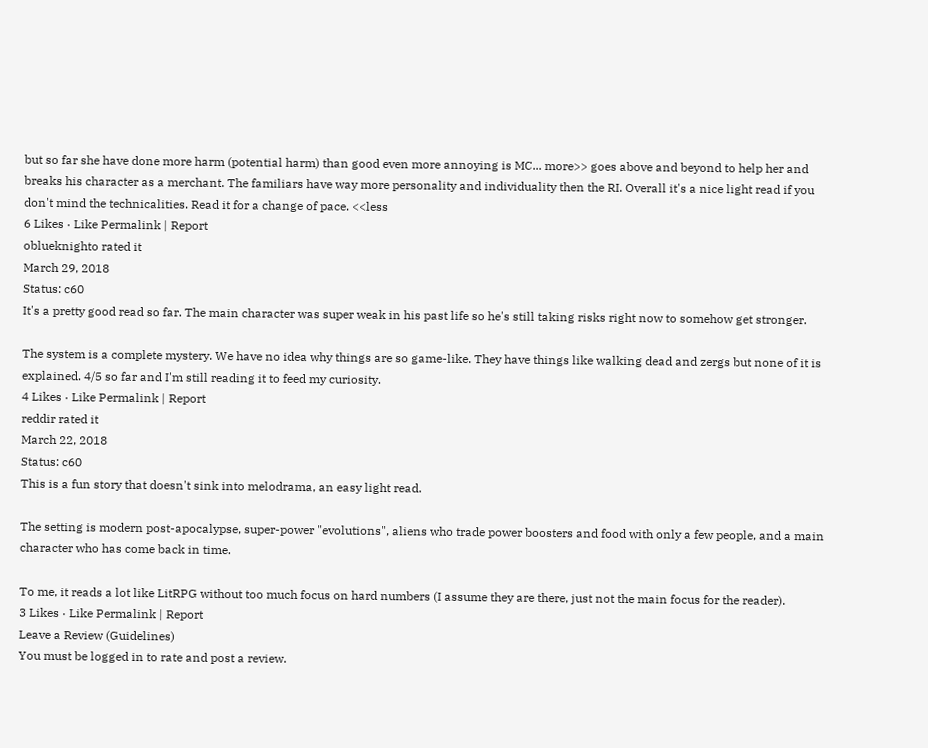but so far she have done more harm (potential harm) than good even more annoying is MC... more>> goes above and beyond to help her and breaks his character as a merchant. The familiars have way more personality and individuality then the RI. Overall it's a nice light read if you don't mind the technicalities. Read it for a change of pace. <<less
6 Likes · Like Permalink | Report
oblueknighto rated it
March 29, 2018
Status: c60
It's a pretty good read so far. The main character was super weak in his past life so he's still taking risks right now to somehow get stronger.

The system is a complete mystery. We have no idea why things are so game-like. They have things like walking dead and zergs but none of it is explained. 4/5 so far and I'm still reading it to feed my curiosity.
4 Likes · Like Permalink | Report
reddir rated it
March 22, 2018
Status: c60
This is a fun story that doesn't sink into melodrama, an easy light read.

The setting is modern post-apocalypse, super-power "evolutions", aliens who trade power boosters and food with only a few people, and a main character who has come back in time.

To me, it reads a lot like LitRPG without too much focus on hard numbers (I assume they are there, just not the main focus for the reader).
3 Likes · Like Permalink | Report
Leave a Review (Guidelines)
You must be logged in to rate and post a review.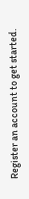Register an account to get started.